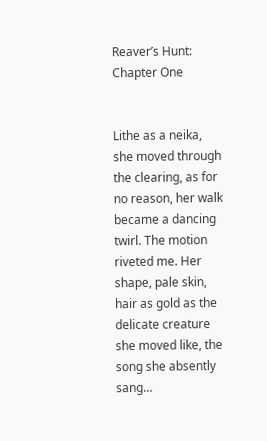Reaver’s Hunt: Chapter One


Lithe as a neika, she moved through the clearing, as for no reason, her walk became a dancing twirl. The motion riveted me. Her shape, pale skin, hair as gold as the delicate creature she moved like, the song she absently sang…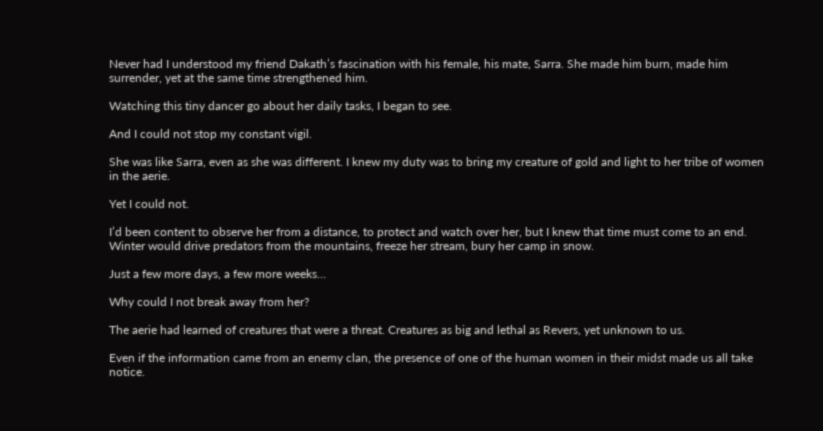Never had I understood my friend Dakath’s fascination with his female, his mate, Sarra. She made him burn, made him surrender, yet at the same time strengthened him.

Watching this tiny dancer go about her daily tasks, I began to see.

And I could not stop my constant vigil.

She was like Sarra, even as she was different. I knew my duty was to bring my creature of gold and light to her tribe of women in the aerie.

Yet I could not.

I’d been content to observe her from a distance, to protect and watch over her, but I knew that time must come to an end. Winter would drive predators from the mountains, freeze her stream, bury her camp in snow.

Just a few more days, a few more weeks…

Why could I not break away from her?

The aerie had learned of creatures that were a threat. Creatures as big and lethal as Revers, yet unknown to us.

Even if the information came from an enemy clan, the presence of one of the human women in their midst made us all take notice.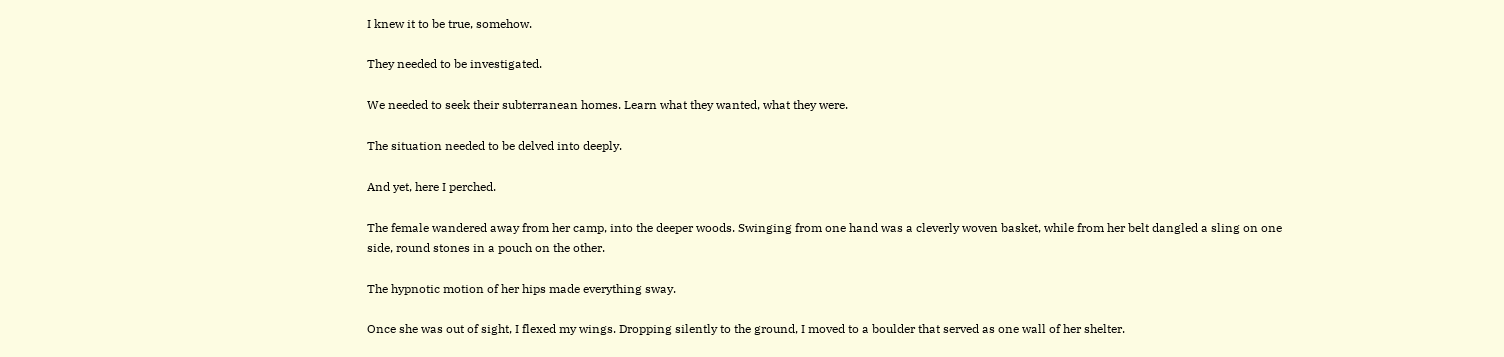I knew it to be true, somehow.

They needed to be investigated.

We needed to seek their subterranean homes. Learn what they wanted, what they were.

The situation needed to be delved into deeply.

And yet, here I perched.

The female wandered away from her camp, into the deeper woods. Swinging from one hand was a cleverly woven basket, while from her belt dangled a sling on one side, round stones in a pouch on the other.

The hypnotic motion of her hips made everything sway.

Once she was out of sight, I flexed my wings. Dropping silently to the ground, I moved to a boulder that served as one wall of her shelter.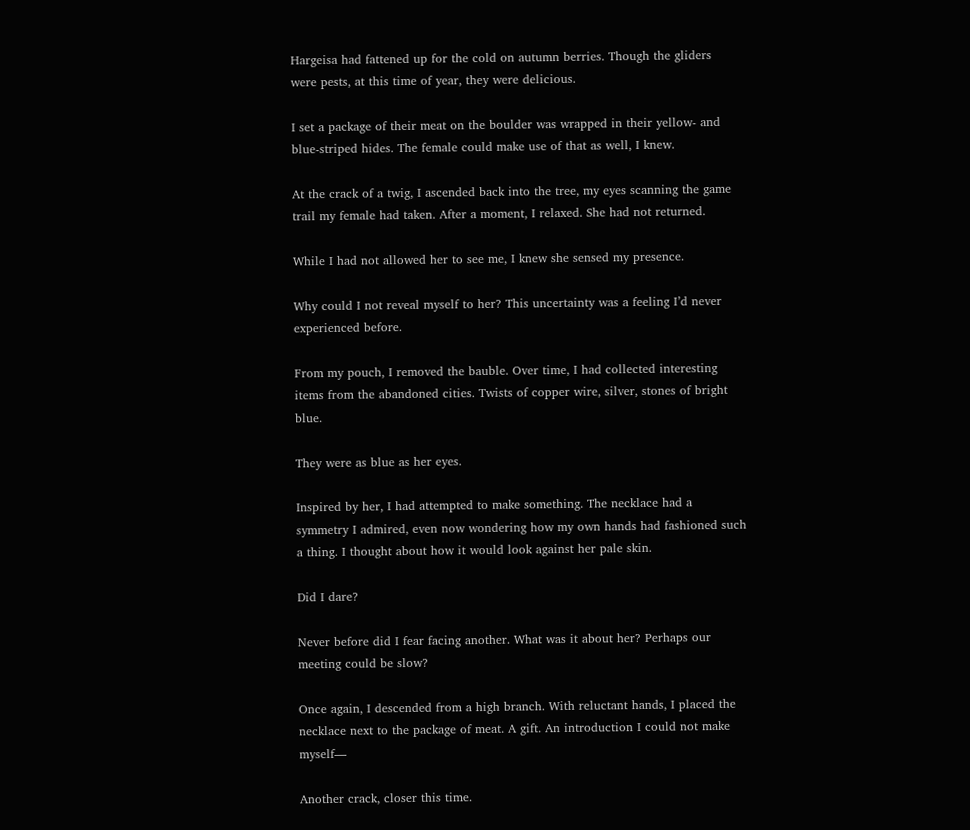Hargeisa had fattened up for the cold on autumn berries. Though the gliders were pests, at this time of year, they were delicious.

I set a package of their meat on the boulder was wrapped in their yellow- and blue-striped hides. The female could make use of that as well, I knew.

At the crack of a twig, I ascended back into the tree, my eyes scanning the game trail my female had taken. After a moment, I relaxed. She had not returned.

While I had not allowed her to see me, I knew she sensed my presence.

Why could I not reveal myself to her? This uncertainty was a feeling I’d never experienced before.

From my pouch, I removed the bauble. Over time, I had collected interesting items from the abandoned cities. Twists of copper wire, silver, stones of bright blue.

They were as blue as her eyes.

Inspired by her, I had attempted to make something. The necklace had a symmetry I admired, even now wondering how my own hands had fashioned such a thing. I thought about how it would look against her pale skin.

Did I dare?

Never before did I fear facing another. What was it about her? Perhaps our meeting could be slow?

Once again, I descended from a high branch. With reluctant hands, I placed the necklace next to the package of meat. A gift. An introduction I could not make myself—

Another crack, closer this time.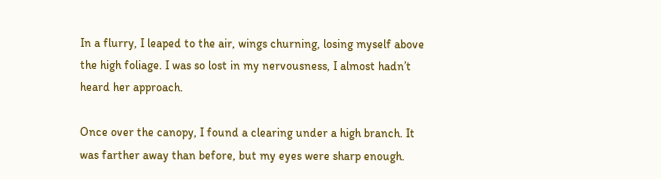In a flurry, I leaped to the air, wings churning, losing myself above the high foliage. I was so lost in my nervousness, I almost hadn’t heard her approach.

Once over the canopy, I found a clearing under a high branch. It was farther away than before, but my eyes were sharp enough.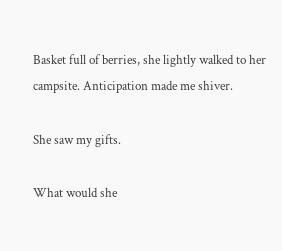Basket full of berries, she lightly walked to her campsite. Anticipation made me shiver.

She saw my gifts.

What would she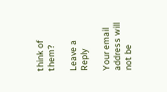think of them?

Leave a Reply

Your email address will not be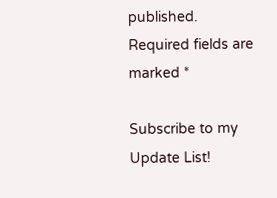published. Required fields are marked *

Subscribe to my Update List!